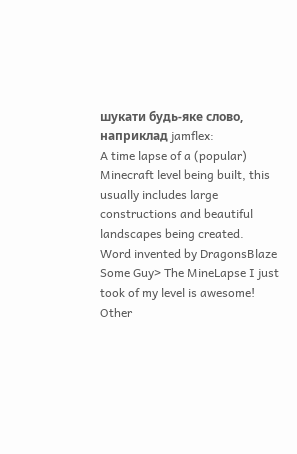шукати будь-яке слово, наприклад jamflex:
A time lapse of a (popular) Minecraft level being built, this usually includes large constructions and beautiful landscapes being created.
Word invented by DragonsBlaze
Some Guy> The MineLapse I just took of my level is awesome!
Other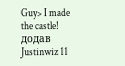Guy> I made the castle!
додав Justinwiz 11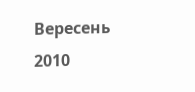Вересень 2010